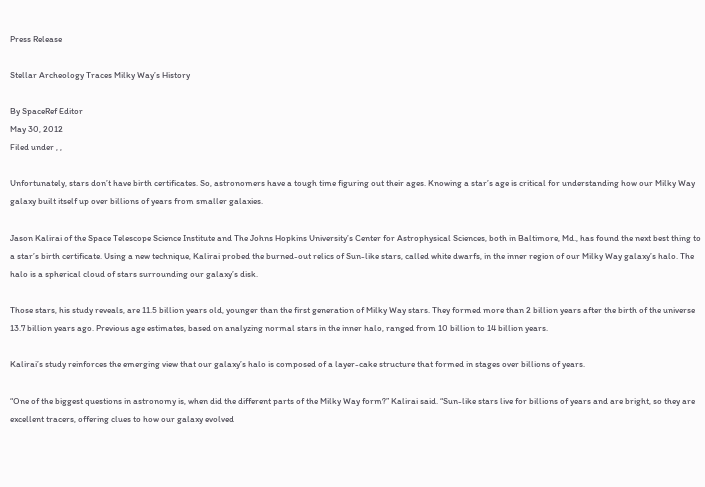Press Release

Stellar Archeology Traces Milky Way’s History

By SpaceRef Editor
May 30, 2012
Filed under , ,

Unfortunately, stars don’t have birth certificates. So, astronomers have a tough time figuring out their ages. Knowing a star’s age is critical for understanding how our Milky Way galaxy built itself up over billions of years from smaller galaxies.

Jason Kalirai of the Space Telescope Science Institute and The Johns Hopkins University’s Center for Astrophysical Sciences, both in Baltimore, Md., has found the next best thing to a star’s birth certificate. Using a new technique, Kalirai probed the burned-out relics of Sun-like stars, called white dwarfs, in the inner region of our Milky Way galaxy’s halo. The halo is a spherical cloud of stars surrounding our galaxy’s disk.

Those stars, his study reveals, are 11.5 billion years old, younger than the first generation of Milky Way stars. They formed more than 2 billion years after the birth of the universe 13.7 billion years ago. Previous age estimates, based on analyzing normal stars in the inner halo, ranged from 10 billion to 14 billion years.

Kalirai’s study reinforces the emerging view that our galaxy’s halo is composed of a layer-cake structure that formed in stages over billions of years.

“One of the biggest questions in astronomy is, when did the different parts of the Milky Way form?” Kalirai said. “Sun-like stars live for billions of years and are bright, so they are excellent tracers, offering clues to how our galaxy evolved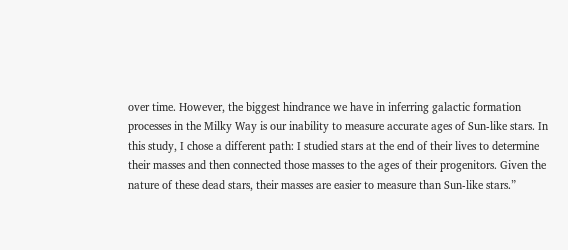over time. However, the biggest hindrance we have in inferring galactic formation processes in the Milky Way is our inability to measure accurate ages of Sun-like stars. In this study, I chose a different path: I studied stars at the end of their lives to determine their masses and then connected those masses to the ages of their progenitors. Given the nature of these dead stars, their masses are easier to measure than Sun-like stars.”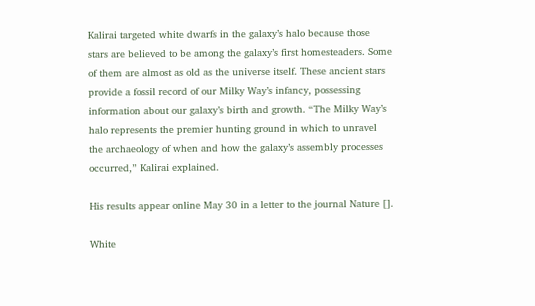Kalirai targeted white dwarfs in the galaxy’s halo because those stars are believed to be among the galaxy’s first homesteaders. Some of them are almost as old as the universe itself. These ancient stars provide a fossil record of our Milky Way’s infancy, possessing information about our galaxy’s birth and growth. “The Milky Way’s halo represents the premier hunting ground in which to unravel the archaeology of when and how the galaxy’s assembly processes occurred,” Kalirai explained.

His results appear online May 30 in a letter to the journal Nature [].

White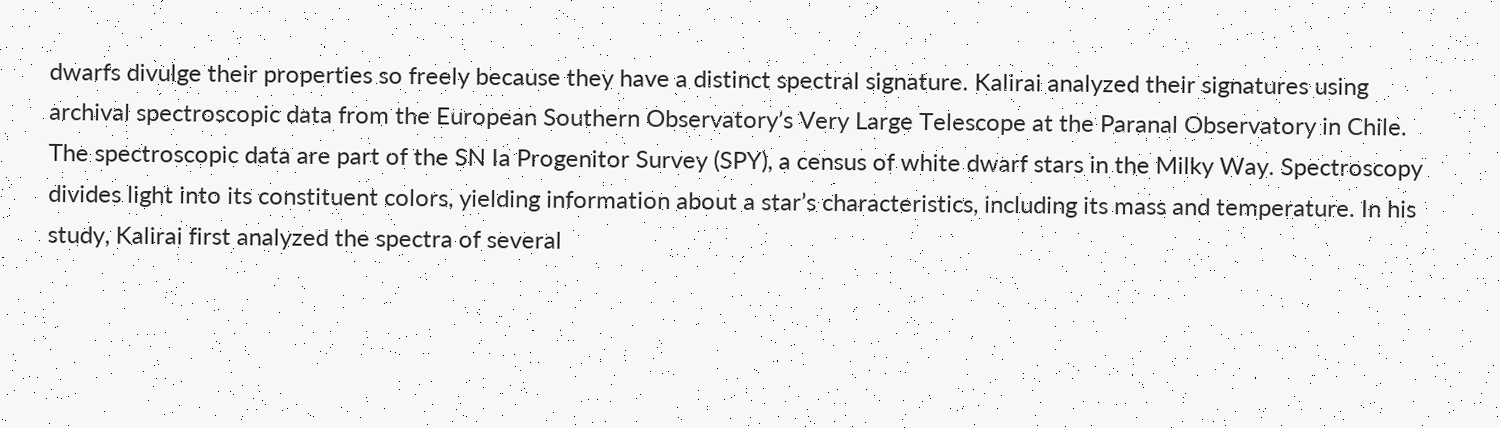dwarfs divulge their properties so freely because they have a distinct spectral signature. Kalirai analyzed their signatures using archival spectroscopic data from the European Southern Observatory’s Very Large Telescope at the Paranal Observatory in Chile. The spectroscopic data are part of the SN Ia Progenitor Survey (SPY), a census of white dwarf stars in the Milky Way. Spectroscopy divides light into its constituent colors, yielding information about a star’s characteristics, including its mass and temperature. In his study, Kalirai first analyzed the spectra of several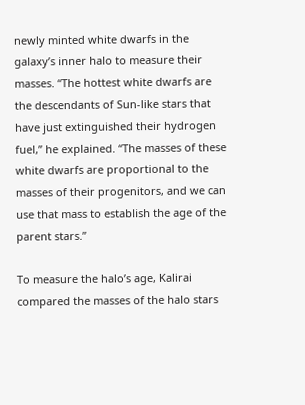newly minted white dwarfs in the galaxy’s inner halo to measure their masses. “The hottest white dwarfs are the descendants of Sun-like stars that have just extinguished their hydrogen fuel,” he explained. “The masses of these white dwarfs are proportional to the masses of their progenitors, and we can use that mass to establish the age of the parent stars.”

To measure the halo’s age, Kalirai compared the masses of the halo stars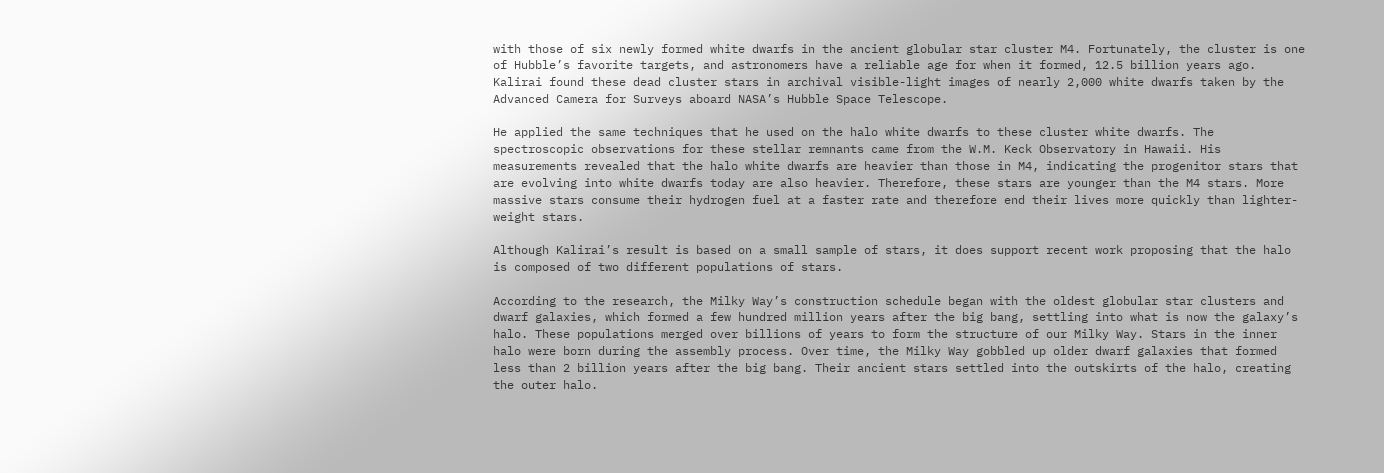with those of six newly formed white dwarfs in the ancient globular star cluster M4. Fortunately, the cluster is one of Hubble’s favorite targets, and astronomers have a reliable age for when it formed, 12.5 billion years ago. Kalirai found these dead cluster stars in archival visible-light images of nearly 2,000 white dwarfs taken by the Advanced Camera for Surveys aboard NASA’s Hubble Space Telescope.

He applied the same techniques that he used on the halo white dwarfs to these cluster white dwarfs. The spectroscopic observations for these stellar remnants came from the W.M. Keck Observatory in Hawaii. His measurements revealed that the halo white dwarfs are heavier than those in M4, indicating the progenitor stars that are evolving into white dwarfs today are also heavier. Therefore, these stars are younger than the M4 stars. More massive stars consume their hydrogen fuel at a faster rate and therefore end their lives more quickly than lighter-weight stars.

Although Kalirai’s result is based on a small sample of stars, it does support recent work proposing that the halo is composed of two different populations of stars.

According to the research, the Milky Way’s construction schedule began with the oldest globular star clusters and dwarf galaxies, which formed a few hundred million years after the big bang, settling into what is now the galaxy’s halo. These populations merged over billions of years to form the structure of our Milky Way. Stars in the inner halo were born during the assembly process. Over time, the Milky Way gobbled up older dwarf galaxies that formed less than 2 billion years after the big bang. Their ancient stars settled into the outskirts of the halo, creating the outer halo.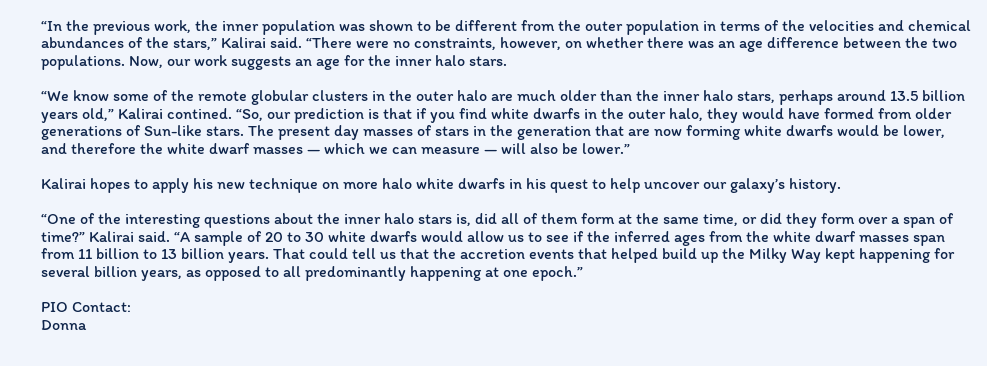“In the previous work, the inner population was shown to be different from the outer population in terms of the velocities and chemical abundances of the stars,” Kalirai said. “There were no constraints, however, on whether there was an age difference between the two populations. Now, our work suggests an age for the inner halo stars.

“We know some of the remote globular clusters in the outer halo are much older than the inner halo stars, perhaps around 13.5 billion years old,” Kalirai contined. “So, our prediction is that if you find white dwarfs in the outer halo, they would have formed from older generations of Sun-like stars. The present day masses of stars in the generation that are now forming white dwarfs would be lower, and therefore the white dwarf masses — which we can measure — will also be lower.”

Kalirai hopes to apply his new technique on more halo white dwarfs in his quest to help uncover our galaxy’s history.

“One of the interesting questions about the inner halo stars is, did all of them form at the same time, or did they form over a span of time?” Kalirai said. “A sample of 20 to 30 white dwarfs would allow us to see if the inferred ages from the white dwarf masses span from 11 billion to 13 billion years. That could tell us that the accretion events that helped build up the Milky Way kept happening for several billion years, as opposed to all predominantly happening at one epoch.”

PIO Contact:
Donna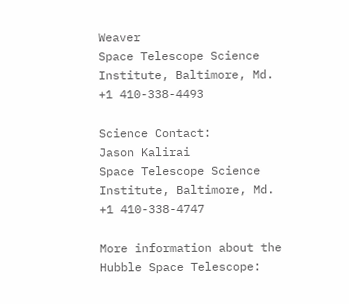Weaver
Space Telescope Science Institute, Baltimore, Md.
+1 410-338-4493

Science Contact:
Jason Kalirai
Space Telescope Science Institute, Baltimore, Md.
+1 410-338-4747

More information about the Hubble Space Telescope: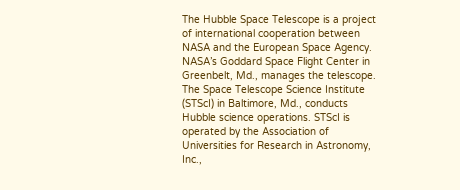The Hubble Space Telescope is a project of international cooperation between NASA and the European Space Agency. NASA’s Goddard Space Flight Center in Greenbelt, Md., manages the telescope. The Space Telescope Science Institute (STScI) in Baltimore, Md., conducts Hubble science operations. STScI is operated by the Association of Universities for Research in Astronomy, Inc.,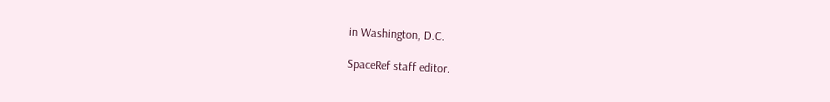in Washington, D.C.

SpaceRef staff editor.